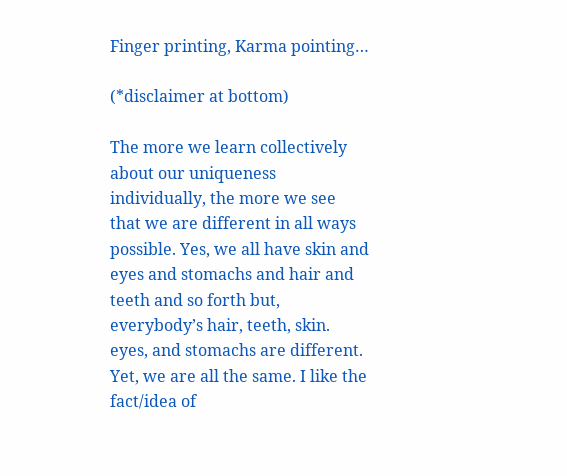Finger printing, Karma pointing…

(*disclaimer at bottom)

The more we learn collectively about our uniqueness individually, the more we see that we are different in all ways possible. Yes, we all have skin and eyes and stomachs and hair and teeth and so forth but, everybody’s hair, teeth, skin. eyes, and stomachs are different. Yet, we are all the same. I like the fact/idea of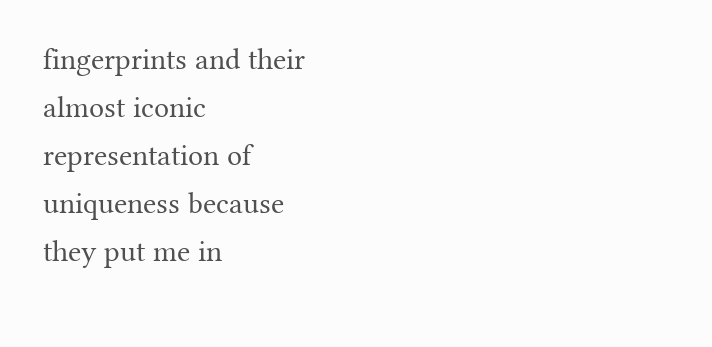fingerprints and their almost iconic representation of uniqueness because they put me in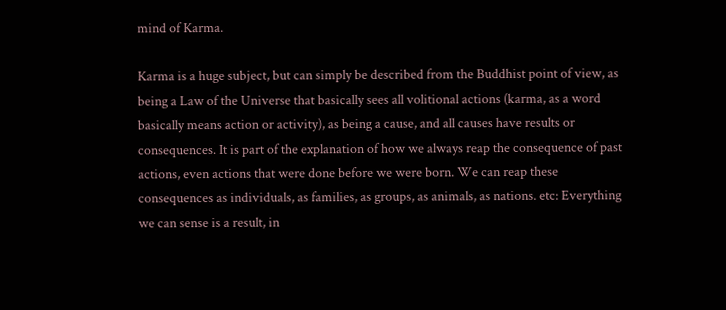mind of Karma.

Karma is a huge subject, but can simply be described from the Buddhist point of view, as being a Law of the Universe that basically sees all volitional actions (karma, as a word basically means action or activity), as being a cause, and all causes have results or consequences. It is part of the explanation of how we always reap the consequence of past actions, even actions that were done before we were born. We can reap these consequences as individuals, as families, as groups, as animals, as nations. etc: Everything we can sense is a result, in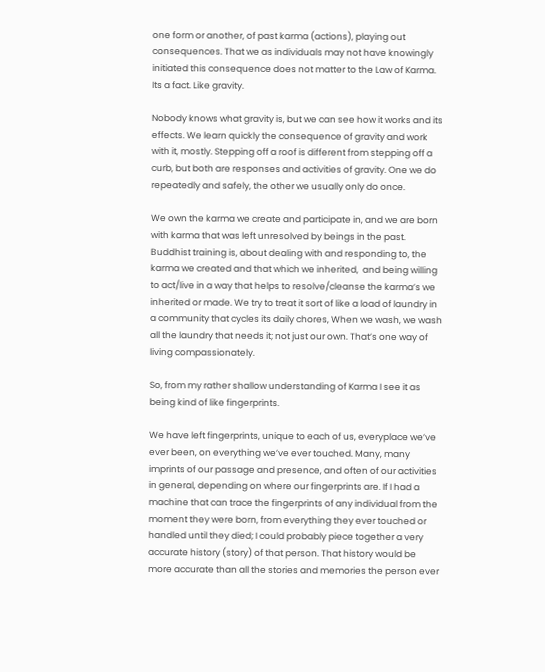one form or another, of past karma (actions), playing out consequences. That we as individuals may not have knowingly initiated this consequence does not matter to the Law of Karma. Its a fact. Like gravity.

Nobody knows what gravity is, but we can see how it works and its effects. We learn quickly the consequence of gravity and work with it, mostly. Stepping off a roof is different from stepping off a curb, but both are responses and activities of gravity. One we do repeatedly and safely, the other we usually only do once.

We own the karma we create and participate in, and we are born with karma that was left unresolved by beings in the past. Buddhist training is, about dealing with and responding to, the karma we created and that which we inherited,  and being willing to act/live in a way that helps to resolve/cleanse the karma’s we inherited or made. We try to treat it sort of like a load of laundry in a community that cycles its daily chores, When we wash, we wash all the laundry that needs it; not just our own. That’s one way of living compassionately.

So, from my rather shallow understanding of Karma I see it as being kind of like fingerprints.

We have left fingerprints, unique to each of us, everyplace we’ve ever been, on everything we’ve ever touched. Many, many imprints of our passage and presence, and often of our activities in general, depending on where our fingerprints are. If I had a machine that can trace the fingerprints of any individual from the moment they were born, from everything they ever touched or handled until they died; I could probably piece together a very accurate history (story) of that person. That history would be more accurate than all the stories and memories the person ever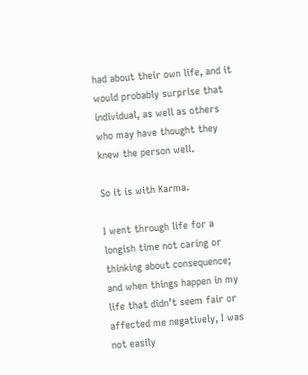had about their own life, and it would probably surprise that individual, as well as others who may have thought they knew the person well.

So it is with Karma.

I went through life for a longish time not caring or thinking about consequence; and when things happen in my life that didn’t seem fair or affected me negatively, I was not easily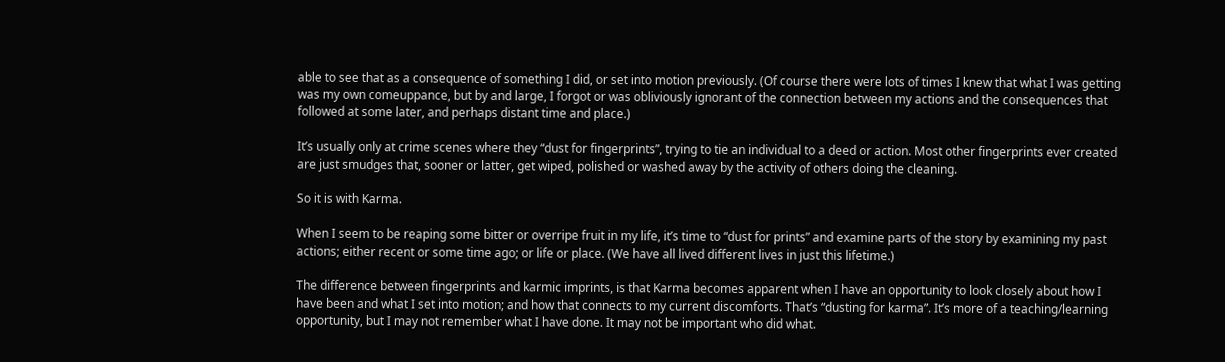able to see that as a consequence of something I did, or set into motion previously. (Of course there were lots of times I knew that what I was getting was my own comeuppance, but by and large, I forgot or was obliviously ignorant of the connection between my actions and the consequences that followed at some later, and perhaps distant time and place.)

It’s usually only at crime scenes where they “dust for fingerprints”, trying to tie an individual to a deed or action. Most other fingerprints ever created are just smudges that, sooner or latter, get wiped, polished or washed away by the activity of others doing the cleaning.

So it is with Karma.

When I seem to be reaping some bitter or overripe fruit in my life, it’s time to “dust for prints” and examine parts of the story by examining my past actions; either recent or some time ago; or life or place. (We have all lived different lives in just this lifetime.)

The difference between fingerprints and karmic imprints, is that Karma becomes apparent when I have an opportunity to look closely about how I have been and what I set into motion; and how that connects to my current discomforts. That’s “dusting for karma”. It’s more of a teaching/learning opportunity, but I may not remember what I have done. It may not be important who did what.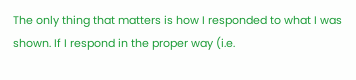The only thing that matters is how I responded to what I was shown. If I respond in the proper way (i.e.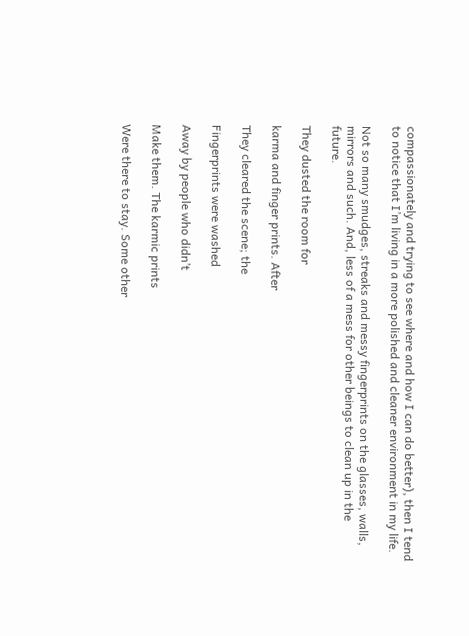compassionately and trying to see where and how I can do better), then I tend to notice that I’m living in a more polished and cleaner environment in my life.

Not so many smudges, streaks and messy fingerprints on the glasses, walls, mirrors and such. And, less of a mess for other beings to clean up in the future.

They dusted the room for

karma and finger prints. After

They cleared the scene; the

Fingerprints were washed

Away by people who didn’t

Make them. The karmic prints

Were there to stay. Some other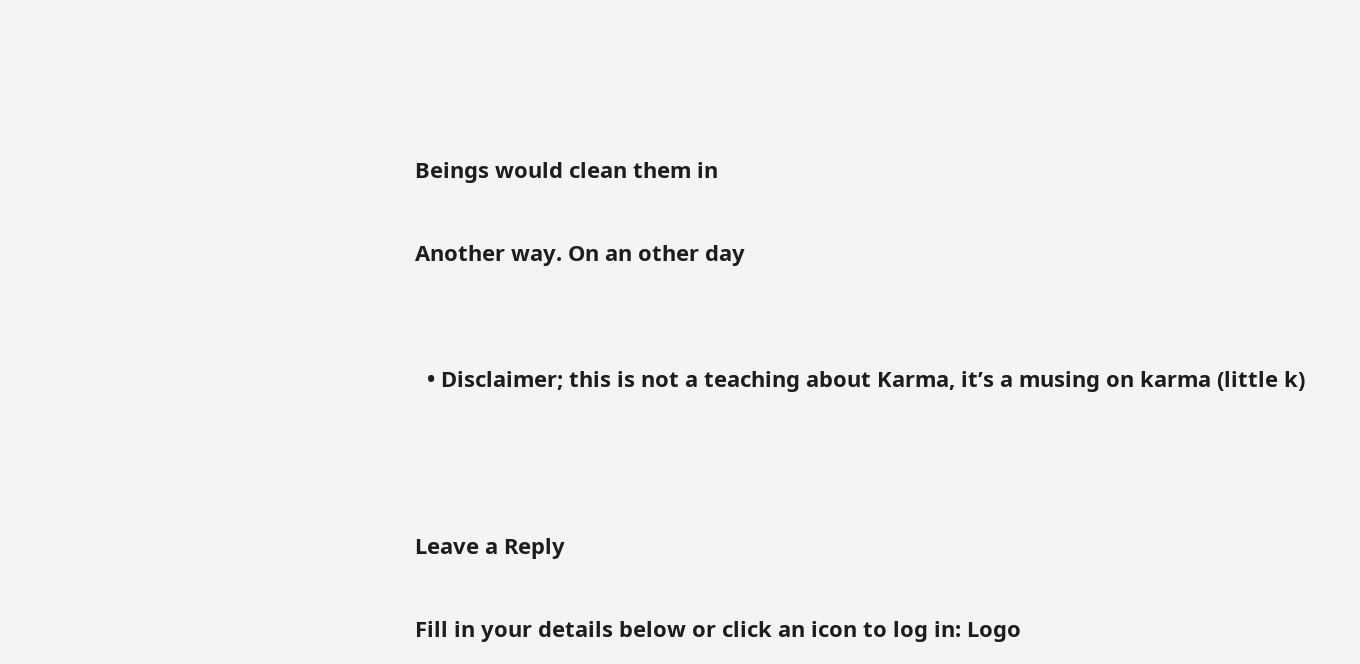Beings would clean them in

Another way. On an other day


  • Disclaimer; this is not a teaching about Karma, it’s a musing on karma (little k)



Leave a Reply

Fill in your details below or click an icon to log in: Logo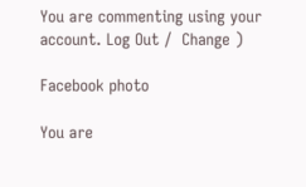You are commenting using your account. Log Out /  Change )

Facebook photo

You are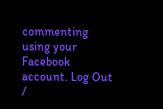commenting using your Facebook account. Log Out /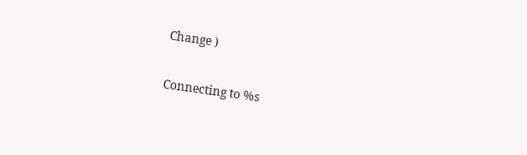Change )

Connecting to %s